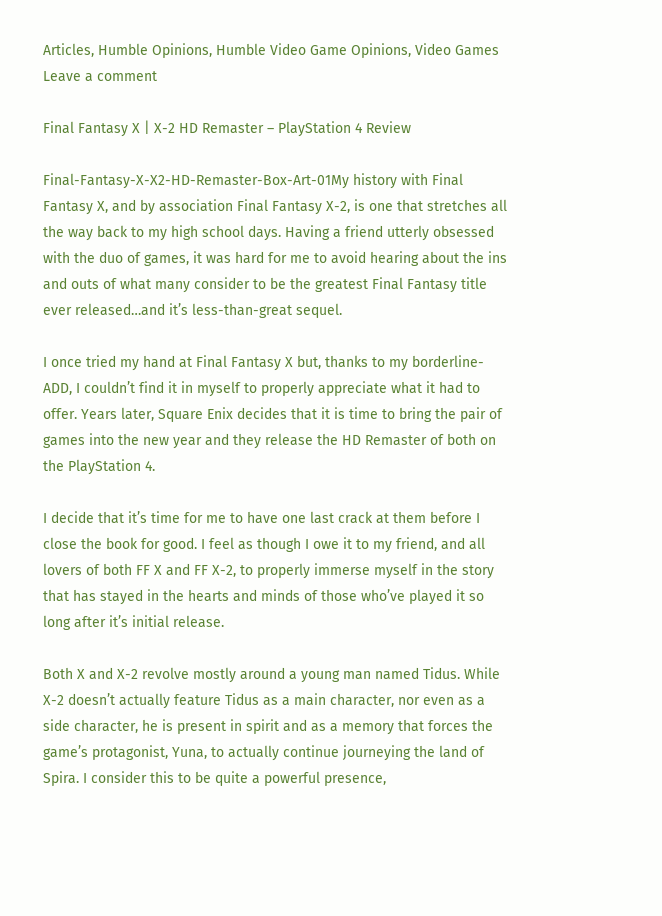Articles, Humble Opinions, Humble Video Game Opinions, Video Games
Leave a comment

Final Fantasy X | X-2 HD Remaster – PlayStation 4 Review

Final-Fantasy-X-X2-HD-Remaster-Box-Art-01My history with Final Fantasy X, and by association Final Fantasy X-2, is one that stretches all the way back to my high school days. Having a friend utterly obsessed with the duo of games, it was hard for me to avoid hearing about the ins and outs of what many consider to be the greatest Final Fantasy title ever released…and it’s less-than-great sequel.

I once tried my hand at Final Fantasy X but, thanks to my borderline-ADD, I couldn’t find it in myself to properly appreciate what it had to offer. Years later, Square Enix decides that it is time to bring the pair of games into the new year and they release the HD Remaster of both on the PlayStation 4.

I decide that it’s time for me to have one last crack at them before I close the book for good. I feel as though I owe it to my friend, and all lovers of both FF X and FF X-2, to properly immerse myself in the story that has stayed in the hearts and minds of those who’ve played it so long after it’s initial release.

Both X and X-2 revolve mostly around a young man named Tidus. While X-2 doesn’t actually feature Tidus as a main character, nor even as a side character, he is present in spirit and as a memory that forces the game’s protagonist, Yuna, to actually continue journeying the land of Spira. I consider this to be quite a powerful presence,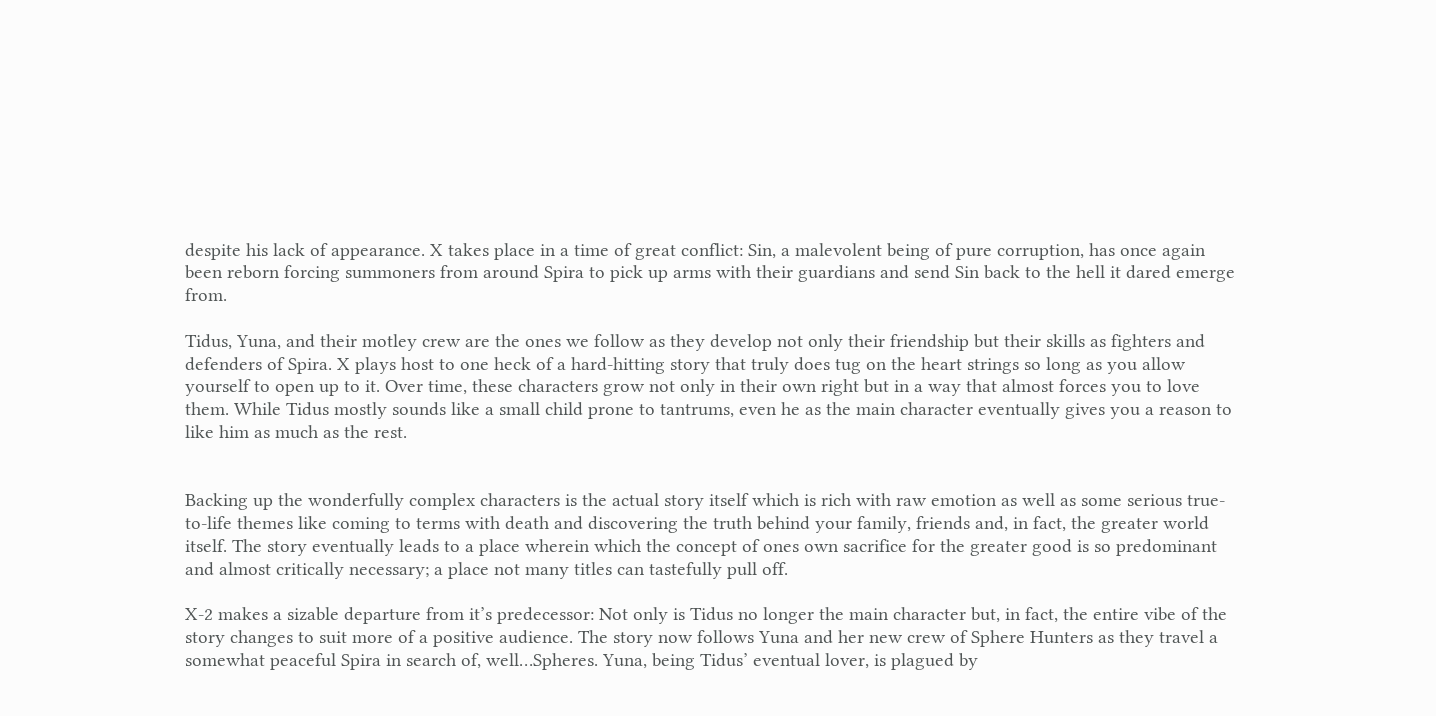despite his lack of appearance. X takes place in a time of great conflict: Sin, a malevolent being of pure corruption, has once again been reborn forcing summoners from around Spira to pick up arms with their guardians and send Sin back to the hell it dared emerge from.

Tidus, Yuna, and their motley crew are the ones we follow as they develop not only their friendship but their skills as fighters and defenders of Spira. X plays host to one heck of a hard-hitting story that truly does tug on the heart strings so long as you allow yourself to open up to it. Over time, these characters grow not only in their own right but in a way that almost forces you to love them. While Tidus mostly sounds like a small child prone to tantrums, even he as the main character eventually gives you a reason to like him as much as the rest.


Backing up the wonderfully complex characters is the actual story itself which is rich with raw emotion as well as some serious true-to-life themes like coming to terms with death and discovering the truth behind your family, friends and, in fact, the greater world itself. The story eventually leads to a place wherein which the concept of ones own sacrifice for the greater good is so predominant and almost critically necessary; a place not many titles can tastefully pull off.

X-2 makes a sizable departure from it’s predecessor: Not only is Tidus no longer the main character but, in fact, the entire vibe of the story changes to suit more of a positive audience. The story now follows Yuna and her new crew of Sphere Hunters as they travel a somewhat peaceful Spira in search of, well…Spheres. Yuna, being Tidus’ eventual lover, is plagued by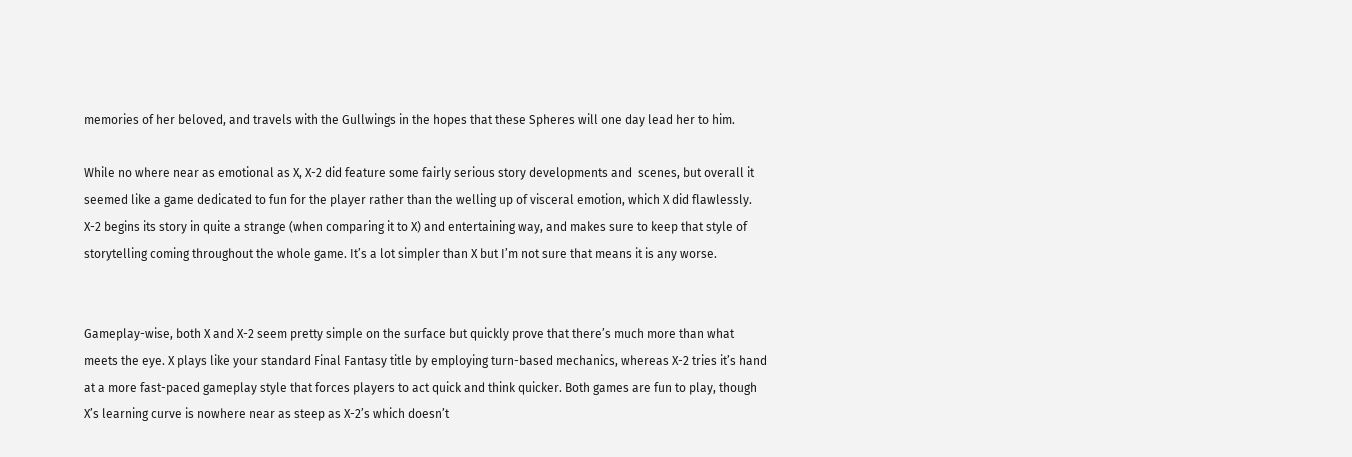memories of her beloved, and travels with the Gullwings in the hopes that these Spheres will one day lead her to him.

While no where near as emotional as X, X-2 did feature some fairly serious story developments and  scenes, but overall it seemed like a game dedicated to fun for the player rather than the welling up of visceral emotion, which X did flawlessly. X-2 begins its story in quite a strange (when comparing it to X) and entertaining way, and makes sure to keep that style of storytelling coming throughout the whole game. It’s a lot simpler than X but I’m not sure that means it is any worse.


Gameplay-wise, both X and X-2 seem pretty simple on the surface but quickly prove that there’s much more than what meets the eye. X plays like your standard Final Fantasy title by employing turn-based mechanics, whereas X-2 tries it’s hand at a more fast-paced gameplay style that forces players to act quick and think quicker. Both games are fun to play, though X’s learning curve is nowhere near as steep as X-2’s which doesn’t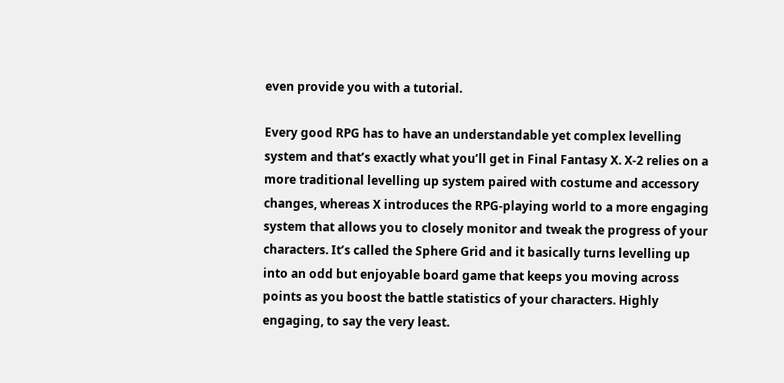even provide you with a tutorial.

Every good RPG has to have an understandable yet complex levelling system and that’s exactly what you’ll get in Final Fantasy X. X-2 relies on a more traditional levelling up system paired with costume and accessory changes, whereas X introduces the RPG-playing world to a more engaging system that allows you to closely monitor and tweak the progress of your characters. It’s called the Sphere Grid and it basically turns levelling up into an odd but enjoyable board game that keeps you moving across points as you boost the battle statistics of your characters. Highly engaging, to say the very least.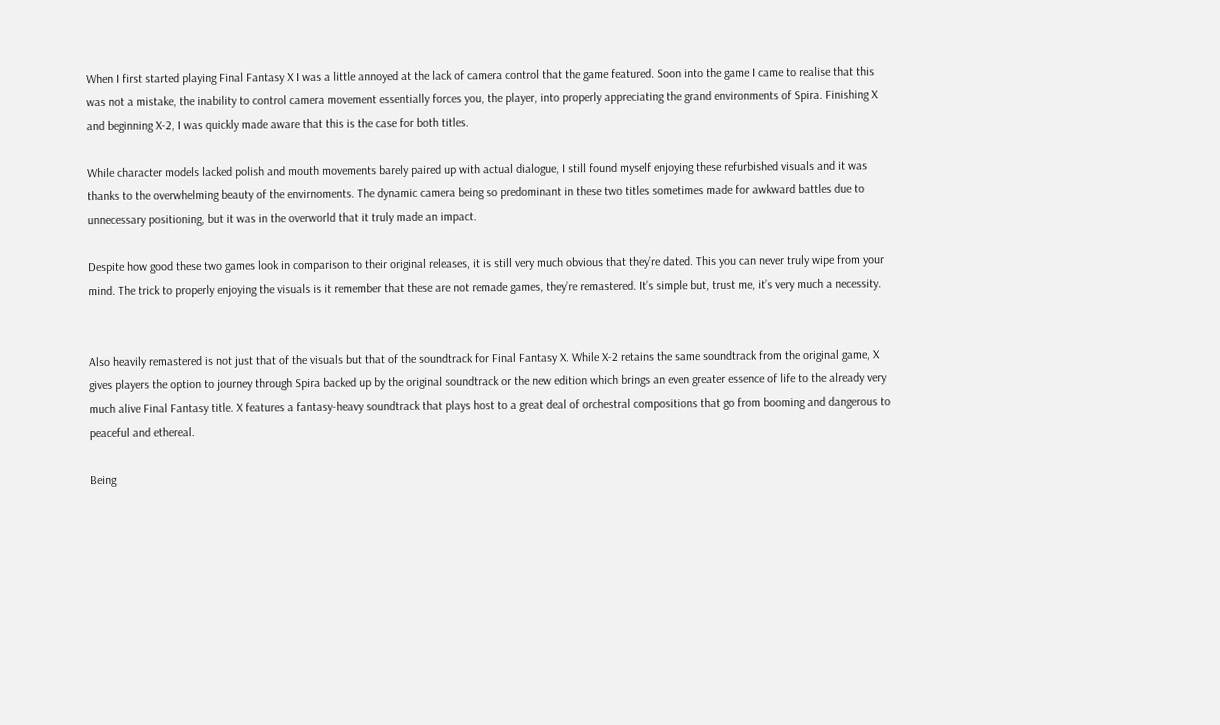When I first started playing Final Fantasy X I was a little annoyed at the lack of camera control that the game featured. Soon into the game I came to realise that this was not a mistake, the inability to control camera movement essentially forces you, the player, into properly appreciating the grand environments of Spira. Finishing X and beginning X-2, I was quickly made aware that this is the case for both titles.

While character models lacked polish and mouth movements barely paired up with actual dialogue, I still found myself enjoying these refurbished visuals and it was thanks to the overwhelming beauty of the envirnoments. The dynamic camera being so predominant in these two titles sometimes made for awkward battles due to unnecessary positioning, but it was in the overworld that it truly made an impact.

Despite how good these two games look in comparison to their original releases, it is still very much obvious that they’re dated. This you can never truly wipe from your mind. The trick to properly enjoying the visuals is it remember that these are not remade games, they’re remastered. It’s simple but, trust me, it’s very much a necessity.


Also heavily remastered is not just that of the visuals but that of the soundtrack for Final Fantasy X. While X-2 retains the same soundtrack from the original game, X gives players the option to journey through Spira backed up by the original soundtrack or the new edition which brings an even greater essence of life to the already very much alive Final Fantasy title. X features a fantasy-heavy soundtrack that plays host to a great deal of orchestral compositions that go from booming and dangerous to peaceful and ethereal.

Being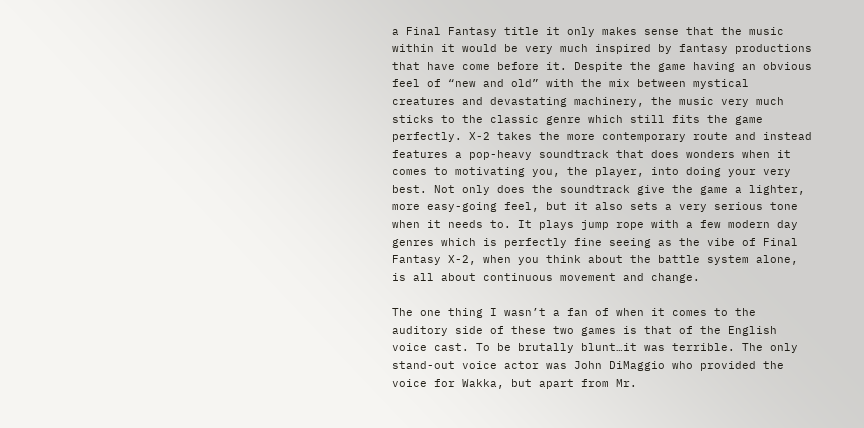a Final Fantasy title it only makes sense that the music within it would be very much inspired by fantasy productions that have come before it. Despite the game having an obvious feel of “new and old” with the mix between mystical creatures and devastating machinery, the music very much sticks to the classic genre which still fits the game perfectly. X-2 takes the more contemporary route and instead features a pop-heavy soundtrack that does wonders when it comes to motivating you, the player, into doing your very best. Not only does the soundtrack give the game a lighter, more easy-going feel, but it also sets a very serious tone when it needs to. It plays jump rope with a few modern day genres which is perfectly fine seeing as the vibe of Final Fantasy X-2, when you think about the battle system alone, is all about continuous movement and change.

The one thing I wasn’t a fan of when it comes to the auditory side of these two games is that of the English voice cast. To be brutally blunt…it was terrible. The only stand-out voice actor was John DiMaggio who provided the voice for Wakka, but apart from Mr.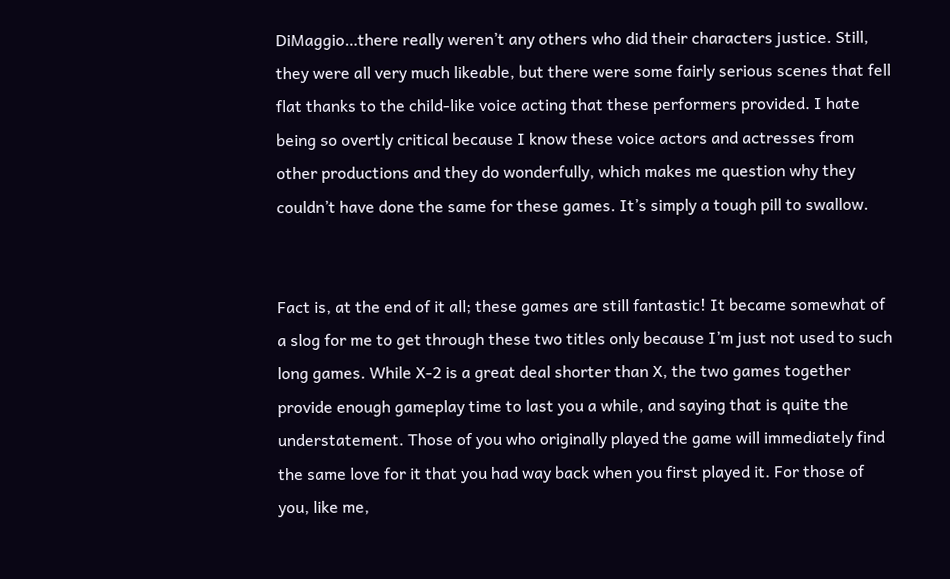DiMaggio…there really weren’t any others who did their characters justice. Still, they were all very much likeable, but there were some fairly serious scenes that fell flat thanks to the child-like voice acting that these performers provided. I hate being so overtly critical because I know these voice actors and actresses from other productions and they do wonderfully, which makes me question why they couldn’t have done the same for these games. It’s simply a tough pill to swallow.


Fact is, at the end of it all; these games are still fantastic! It became somewhat of a slog for me to get through these two titles only because I’m just not used to such long games. While X-2 is a great deal shorter than X, the two games together provide enough gameplay time to last you a while, and saying that is quite the understatement. Those of you who originally played the game will immediately find the same love for it that you had way back when you first played it. For those of you, like me,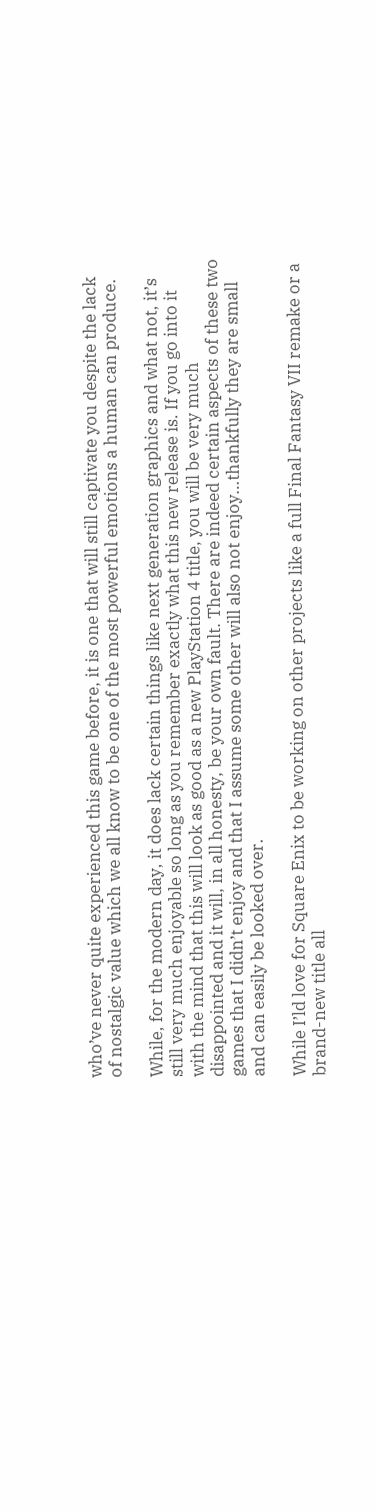who’ve never quite experienced this game before, it is one that will still captivate you despite the lack of nostalgic value which we all know to be one of the most powerful emotions a human can produce.

While, for the modern day, it does lack certain things like next generation graphics and what not, it’s still very much enjoyable so long as you remember exactly what this new release is. If you go into it with the mind that this will look as good as a new PlayStation 4 title, you will be very much disappointed and it will, in all honesty, be your own fault. There are indeed certain aspects of these two games that I didn’t enjoy and that I assume some other will also not enjoy…thankfully they are small and can easily be looked over.

While I’ld love for Square Enix to be working on other projects like a full Final Fantasy VII remake or a brand-new title all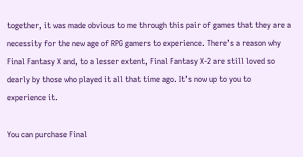together, it was made obvious to me through this pair of games that they are a necessity for the new age of RPG gamers to experience. There’s a reason why Final Fantasy X and, to a lesser extent, Final Fantasy X-2 are still loved so dearly by those who played it all that time ago. It’s now up to you to experience it.

You can purchase Final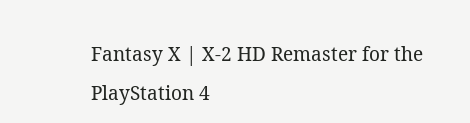Fantasy X | X-2 HD Remaster for the PlayStation 4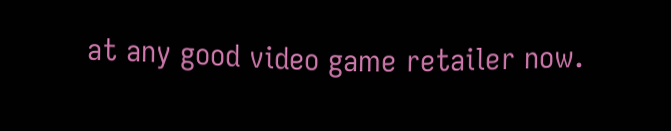at any good video game retailer now.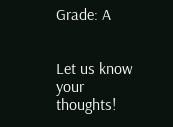Grade: A


Let us know your thoughts!